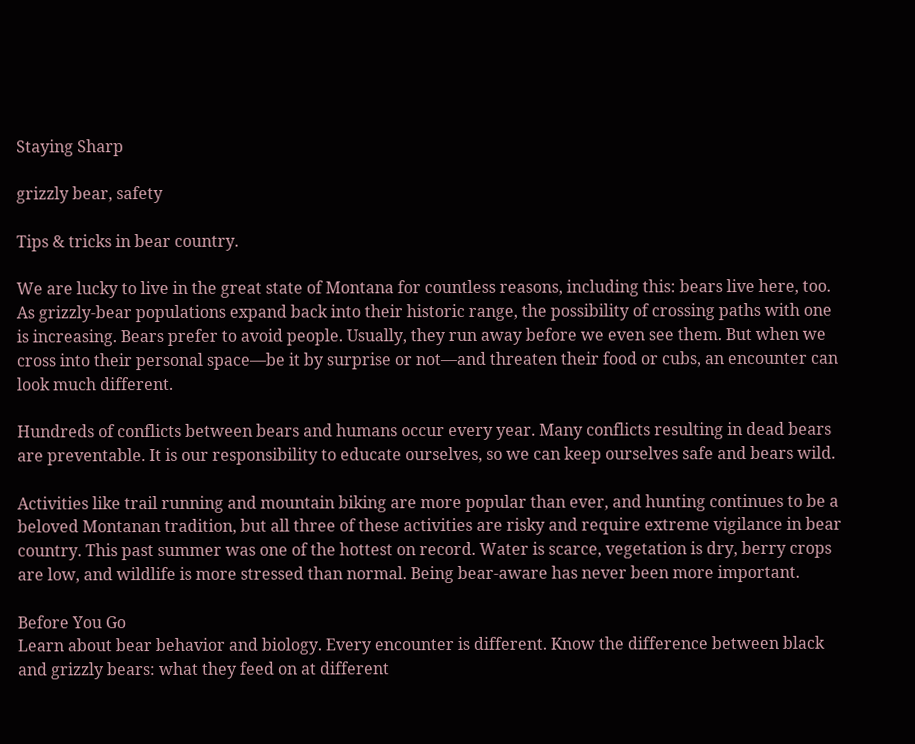Staying Sharp

grizzly bear, safety

Tips & tricks in bear country.

We are lucky to live in the great state of Montana for countless reasons, including this: bears live here, too. As grizzly-bear populations expand back into their historic range, the possibility of crossing paths with one is increasing. Bears prefer to avoid people. Usually, they run away before we even see them. But when we cross into their personal space—be it by surprise or not—and threaten their food or cubs, an encounter can look much different.

Hundreds of conflicts between bears and humans occur every year. Many conflicts resulting in dead bears are preventable. It is our responsibility to educate ourselves, so we can keep ourselves safe and bears wild.

Activities like trail running and mountain biking are more popular than ever, and hunting continues to be a beloved Montanan tradition, but all three of these activities are risky and require extreme vigilance in bear country. This past summer was one of the hottest on record. Water is scarce, vegetation is dry, berry crops are low, and wildlife is more stressed than normal. Being bear-aware has never been more important.

Before You Go
Learn about bear behavior and biology. Every encounter is different. Know the difference between black and grizzly bears: what they feed on at different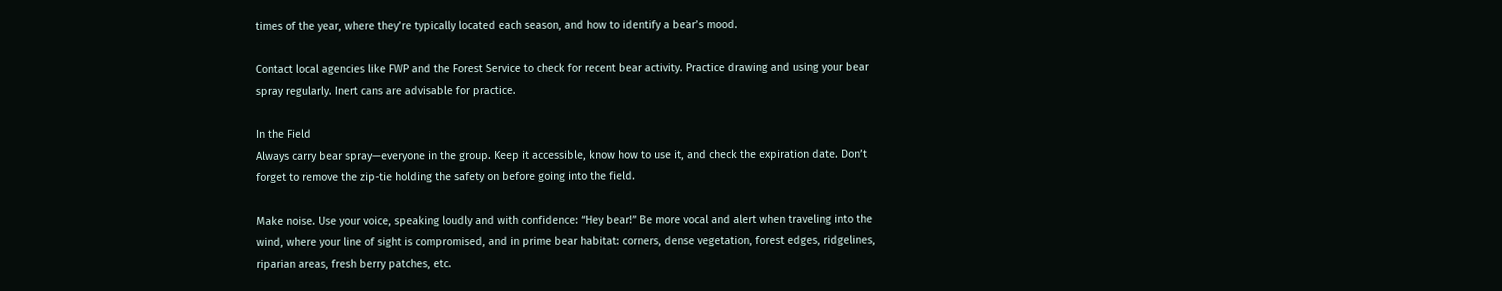times of the year, where they’re typically located each season, and how to identify a bear’s mood.

Contact local agencies like FWP and the Forest Service to check for recent bear activity. Practice drawing and using your bear spray regularly. Inert cans are advisable for practice.

In the Field
Always carry bear spray—everyone in the group. Keep it accessible, know how to use it, and check the expiration date. Don’t forget to remove the zip-tie holding the safety on before going into the field.

Make noise. Use your voice, speaking loudly and with confidence: “Hey bear!” Be more vocal and alert when traveling into the wind, where your line of sight is compromised, and in prime bear habitat: corners, dense vegetation, forest edges, ridgelines, riparian areas, fresh berry patches, etc.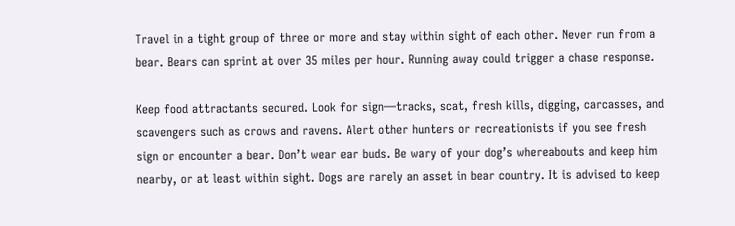Travel in a tight group of three or more and stay within sight of each other. Never run from a bear. Bears can sprint at over 35 miles per hour. Running away could trigger a chase response.

Keep food attractants secured. Look for sign—tracks, scat, fresh kills, digging, carcasses, and scavengers such as crows and ravens. Alert other hunters or recreationists if you see fresh sign or encounter a bear. Don’t wear ear buds. Be wary of your dog’s whereabouts and keep him nearby, or at least within sight. Dogs are rarely an asset in bear country. It is advised to keep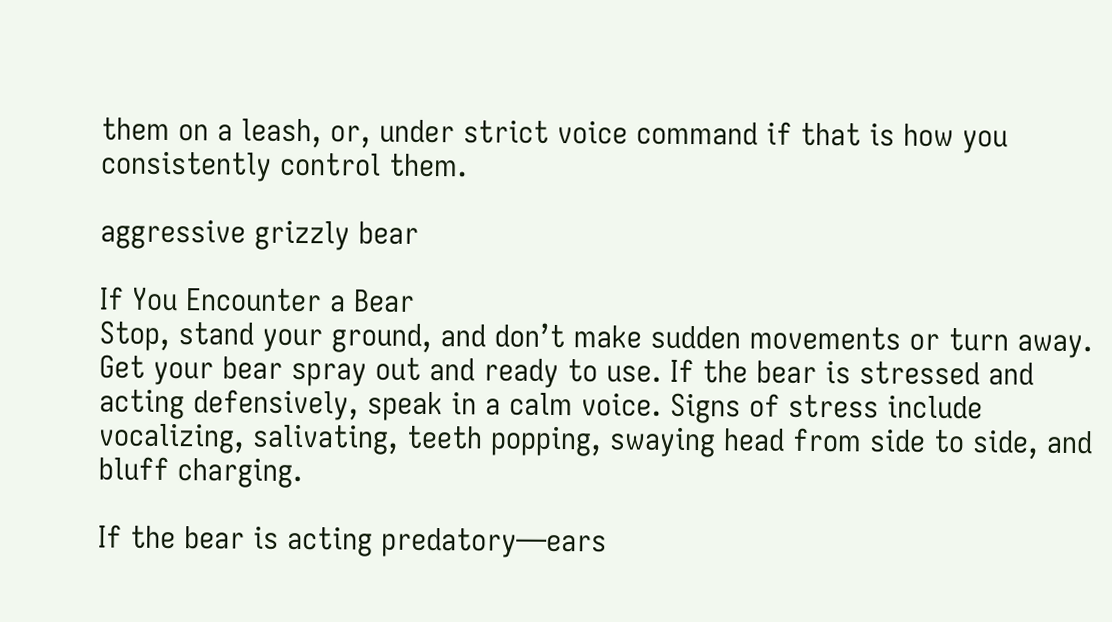them on a leash, or, under strict voice command if that is how you consistently control them.

aggressive grizzly bear

If You Encounter a Bear
Stop, stand your ground, and don’t make sudden movements or turn away. Get your bear spray out and ready to use. If the bear is stressed and acting defensively, speak in a calm voice. Signs of stress include vocalizing, salivating, teeth popping, swaying head from side to side, and bluff charging.

If the bear is acting predatory—ears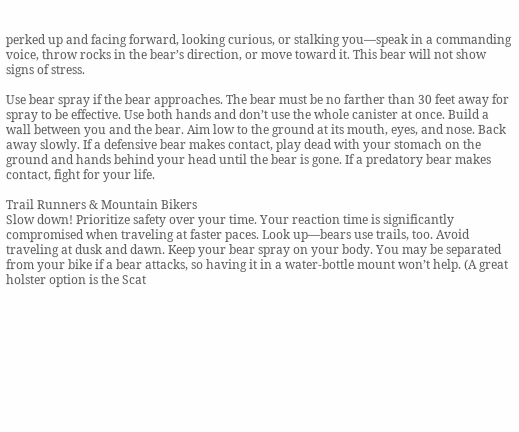perked up and facing forward, looking curious, or stalking you—speak in a commanding voice, throw rocks in the bear’s direction, or move toward it. This bear will not show signs of stress.

Use bear spray if the bear approaches. The bear must be no farther than 30 feet away for spray to be effective. Use both hands and don’t use the whole canister at once. Build a wall between you and the bear. Aim low to the ground at its mouth, eyes, and nose. Back away slowly. If a defensive bear makes contact, play dead with your stomach on the ground and hands behind your head until the bear is gone. If a predatory bear makes contact, fight for your life.

Trail Runners & Mountain Bikers
Slow down! Prioritize safety over your time. Your reaction time is significantly compromised when traveling at faster paces. Look up—bears use trails, too. Avoid traveling at dusk and dawn. Keep your bear spray on your body. You may be separated from your bike if a bear attacks, so having it in a water-bottle mount won’t help. (A great holster option is the Scat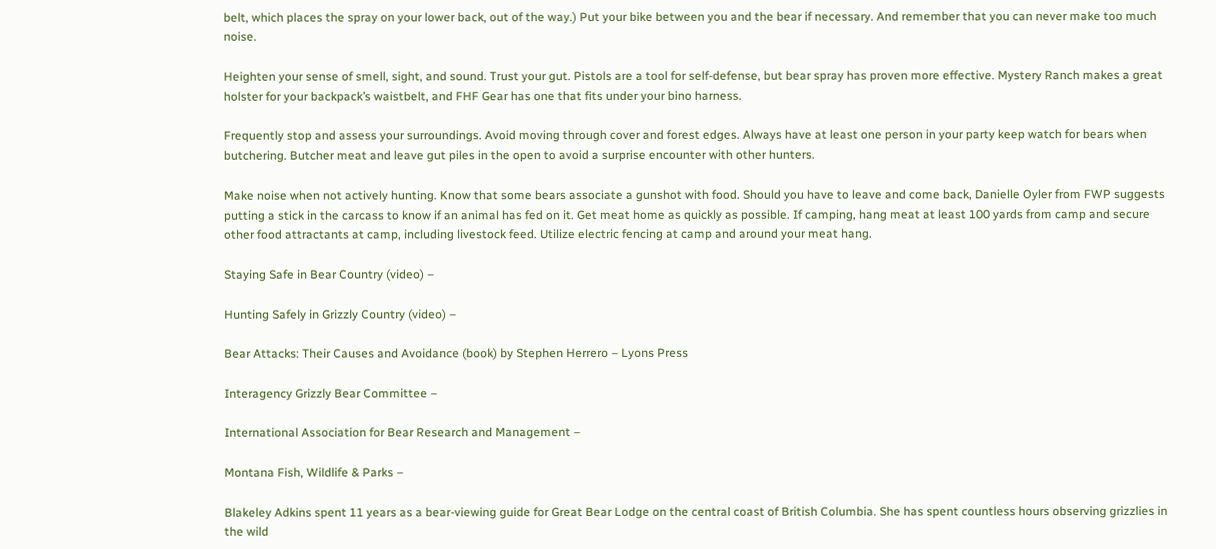belt, which places the spray on your lower back, out of the way.) Put your bike between you and the bear if necessary. And remember that you can never make too much noise.

Heighten your sense of smell, sight, and sound. Trust your gut. Pistols are a tool for self-defense, but bear spray has proven more effective. Mystery Ranch makes a great holster for your backpack’s waistbelt, and FHF Gear has one that fits under your bino harness.

Frequently stop and assess your surroundings. Avoid moving through cover and forest edges. Always have at least one person in your party keep watch for bears when butchering. Butcher meat and leave gut piles in the open to avoid a surprise encounter with other hunters.

Make noise when not actively hunting. Know that some bears associate a gunshot with food. Should you have to leave and come back, Danielle Oyler from FWP suggests putting a stick in the carcass to know if an animal has fed on it. Get meat home as quickly as possible. If camping, hang meat at least 100 yards from camp and secure other food attractants at camp, including livestock feed. Utilize electric fencing at camp and around your meat hang.

Staying Safe in Bear Country (video) –

Hunting Safely in Grizzly Country (video) –

Bear Attacks: Their Causes and Avoidance (book) by Stephen Herrero – Lyons Press

Interagency Grizzly Bear Committee –

International Association for Bear Research and Management –

Montana Fish, Wildlife & Parks –

Blakeley Adkins spent 11 years as a bear-viewing guide for Great Bear Lodge on the central coast of British Columbia. She has spent countless hours observing grizzlies in the wild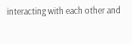interacting with each other and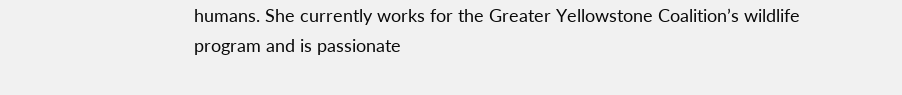humans. She currently works for the Greater Yellowstone Coalition’s wildlife program and is passionate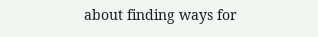about finding ways for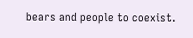bears and people to coexist.